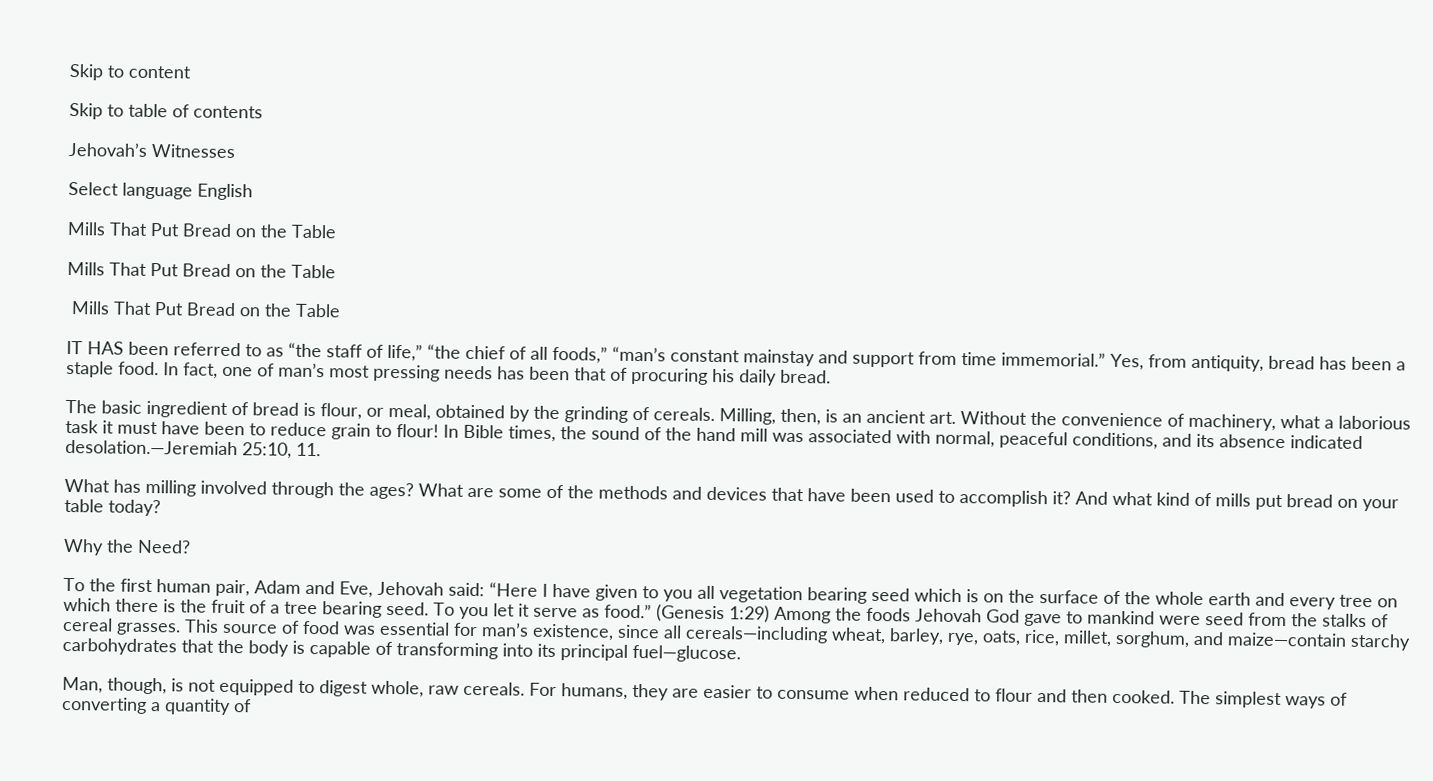Skip to content

Skip to table of contents

Jehovah’s Witnesses

Select language English

Mills That Put Bread on the Table

Mills That Put Bread on the Table

 Mills That Put Bread on the Table

IT HAS been referred to as “the staff of life,” “the chief of all foods,” “man’s constant mainstay and support from time immemorial.” Yes, from antiquity, bread has been a staple food. In fact, one of man’s most pressing needs has been that of procuring his daily bread.

The basic ingredient of bread is flour, or meal, obtained by the grinding of cereals. Milling, then, is an ancient art. Without the convenience of machinery, what a laborious task it must have been to reduce grain to flour! In Bible times, the sound of the hand mill was associated with normal, peaceful conditions, and its absence indicated desolation.—Jeremiah 25:10, 11.

What has milling involved through the ages? What are some of the methods and devices that have been used to accomplish it? And what kind of mills put bread on your table today?

Why the Need?

To the first human pair, Adam and Eve, Jehovah said: “Here I have given to you all vegetation bearing seed which is on the surface of the whole earth and every tree on which there is the fruit of a tree bearing seed. To you let it serve as food.” (Genesis 1:29) Among the foods Jehovah God gave to mankind were seed from the stalks of cereal grasses. This source of food was essential for man’s existence, since all cereals—including wheat, barley, rye, oats, rice, millet, sorghum, and maize—contain starchy carbohydrates that the body is capable of transforming into its principal fuel—glucose.

Man, though, is not equipped to digest whole, raw cereals. For humans, they are easier to consume when reduced to flour and then cooked. The simplest ways of converting a quantity of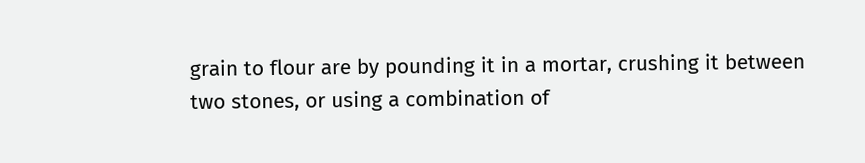grain to flour are by pounding it in a mortar, crushing it between two stones, or using a combination of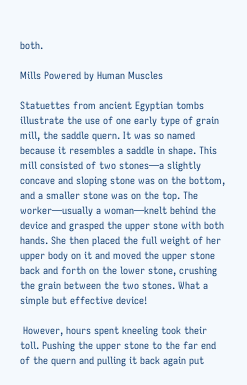both.

Mills Powered by Human Muscles

Statuettes from ancient Egyptian tombs illustrate the use of one early type of grain mill, the saddle quern. It was so named because it resembles a saddle in shape. This mill consisted of two stones—a slightly concave and sloping stone was on the bottom, and a smaller stone was on the top. The worker—usually a woman—knelt behind the device and grasped the upper stone with both hands. She then placed the full weight of her upper body on it and moved the upper stone back and forth on the lower stone, crushing the grain between the two stones. What a simple but effective device!

 However, hours spent kneeling took their toll. Pushing the upper stone to the far end of the quern and pulling it back again put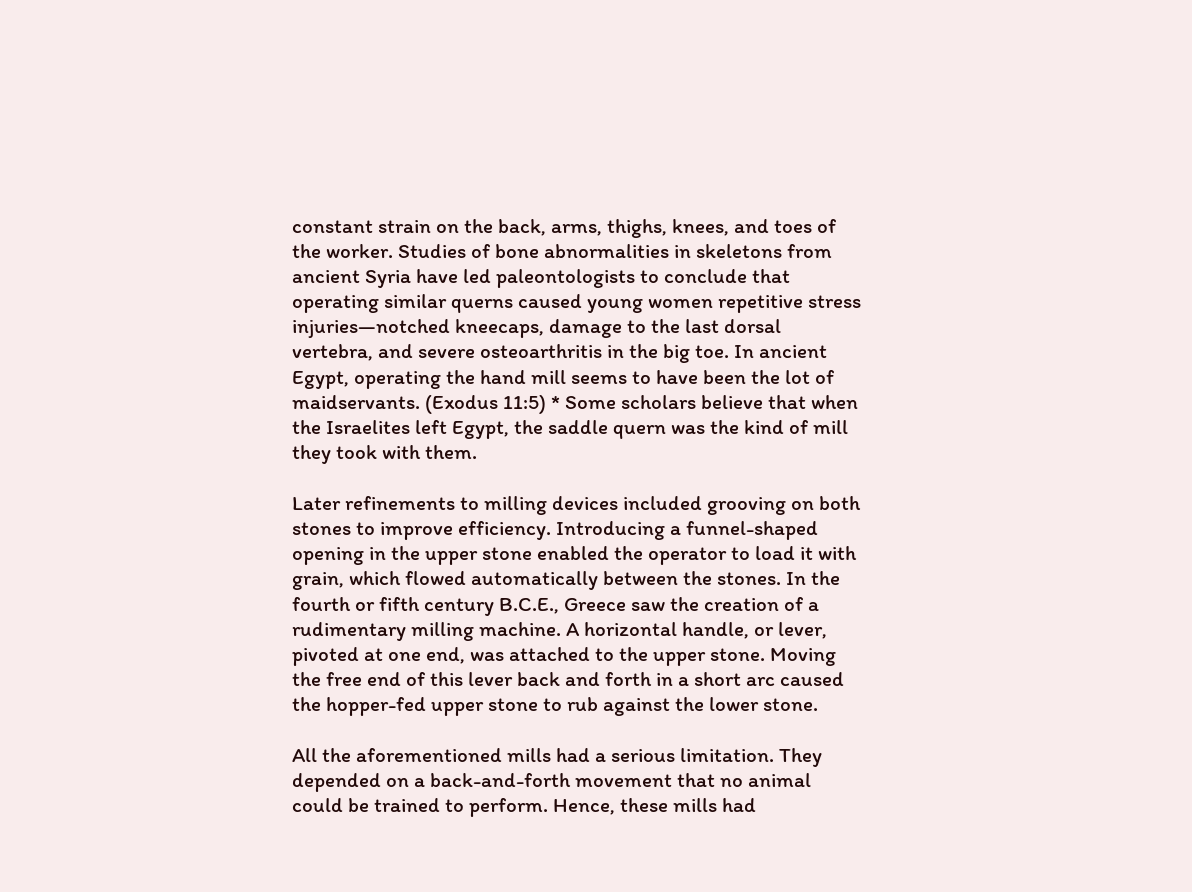constant strain on the back, arms, thighs, knees, and toes of the worker. Studies of bone abnormalities in skeletons from ancient Syria have led paleontologists to conclude that operating similar querns caused young women repetitive stress injuries—notched kneecaps, damage to the last dorsal vertebra, and severe osteoarthritis in the big toe. In ancient Egypt, operating the hand mill seems to have been the lot of maidservants. (Exodus 11:5) * Some scholars believe that when the Israelites left Egypt, the saddle quern was the kind of mill they took with them.

Later refinements to milling devices included grooving on both stones to improve efficiency. Introducing a funnel-shaped opening in the upper stone enabled the operator to load it with grain, which flowed automatically between the stones. In the fourth or fifth century B.C.E., Greece saw the creation of a rudimentary milling machine. A horizontal handle, or lever, pivoted at one end, was attached to the upper stone. Moving the free end of this lever back and forth in a short arc caused the hopper-fed upper stone to rub against the lower stone.

All the aforementioned mills had a serious limitation. They depended on a back-and-forth movement that no animal could be trained to perform. Hence, these mills had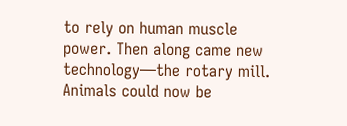to rely on human muscle power. Then along came new technology—the rotary mill. Animals could now be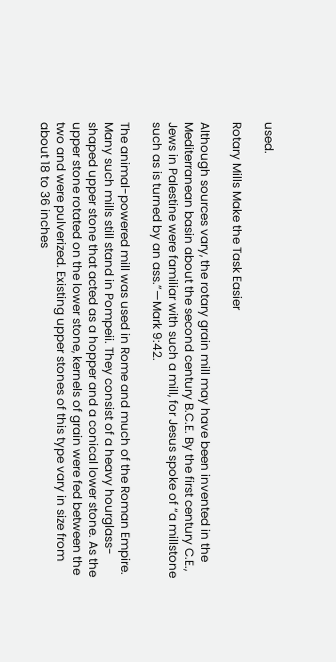used.

Rotary Mills Make the Task Easier

Although sources vary, the rotary grain mill may have been invented in the Mediterranean basin about the second century B.C.E. By the first century C.E., Jews in Palestine were familiar with such a mill, for Jesus spoke of “a millstone such as is turned by an ass.”—Mark 9:42.

The animal-powered mill was used in Rome and much of the Roman Empire. Many such mills still stand in Pompeii. They consist of a heavy hourglass-shaped upper stone that acted as a hopper and a conical lower stone. As the upper stone rotated on the lower stone, kernels of grain were fed between the two and were pulverized. Existing upper stones of this type vary in size from about 18 to 36 inches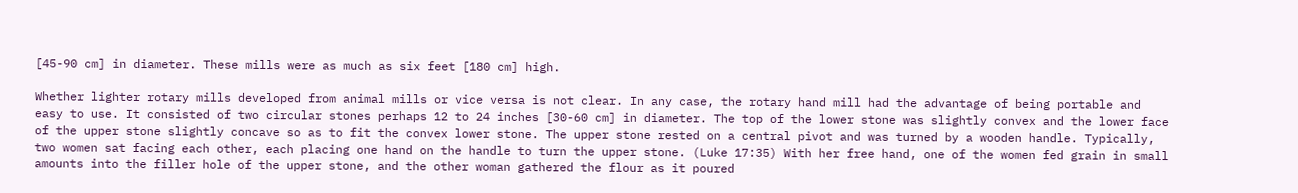[45-90 cm] in diameter. These mills were as much as six feet [180 cm] high.

Whether lighter rotary mills developed from animal mills or vice versa is not clear. In any case, the rotary hand mill had the advantage of being portable and easy to use. It consisted of two circular stones perhaps 12 to 24 inches [30-60 cm] in diameter. The top of the lower stone was slightly convex and the lower face of the upper stone slightly concave so as to fit the convex lower stone. The upper stone rested on a central pivot and was turned by a wooden handle. Typically, two women sat facing each other, each placing one hand on the handle to turn the upper stone. (Luke 17:35) With her free hand, one of the women fed grain in small amounts into the filler hole of the upper stone, and the other woman gathered the flour as it poured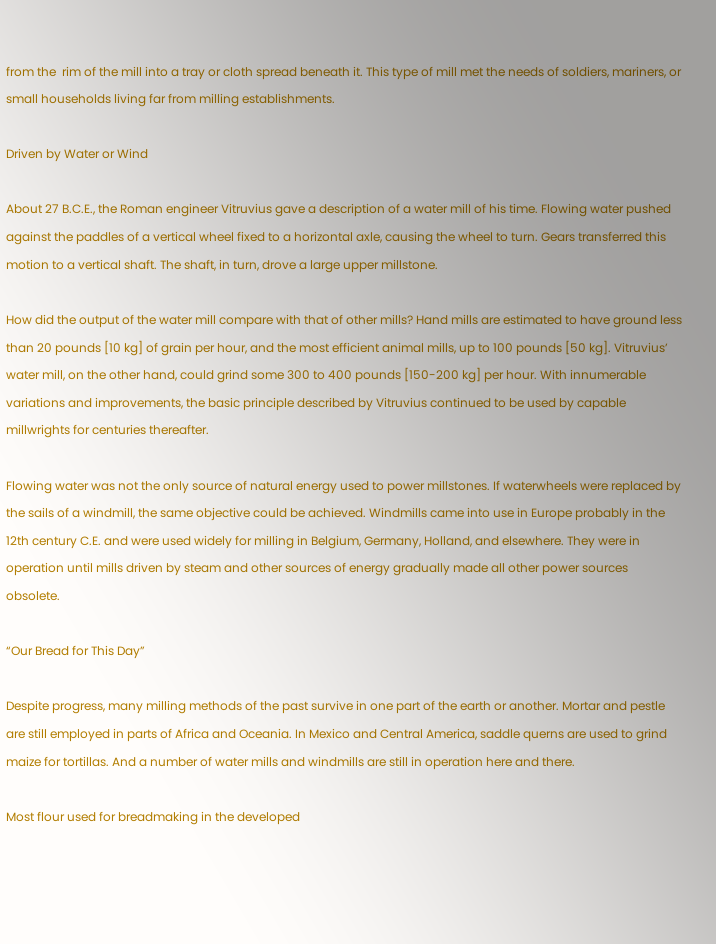from the  rim of the mill into a tray or cloth spread beneath it. This type of mill met the needs of soldiers, mariners, or small households living far from milling establishments.

Driven by Water or Wind

About 27 B.C.E., the Roman engineer Vitruvius gave a description of a water mill of his time. Flowing water pushed against the paddles of a vertical wheel fixed to a horizontal axle, causing the wheel to turn. Gears transferred this motion to a vertical shaft. The shaft, in turn, drove a large upper millstone.

How did the output of the water mill compare with that of other mills? Hand mills are estimated to have ground less than 20 pounds [10 kg] of grain per hour, and the most efficient animal mills, up to 100 pounds [50 kg]. Vitruvius’ water mill, on the other hand, could grind some 300 to 400 pounds [150-200 kg] per hour. With innumerable variations and improvements, the basic principle described by Vitruvius continued to be used by capable millwrights for centuries thereafter.

Flowing water was not the only source of natural energy used to power millstones. If waterwheels were replaced by the sails of a windmill, the same objective could be achieved. Windmills came into use in Europe probably in the 12th century C.E. and were used widely for milling in Belgium, Germany, Holland, and elsewhere. They were in operation until mills driven by steam and other sources of energy gradually made all other power sources obsolete.

“Our Bread for This Day”

Despite progress, many milling methods of the past survive in one part of the earth or another. Mortar and pestle are still employed in parts of Africa and Oceania. In Mexico and Central America, saddle querns are used to grind maize for tortillas. And a number of water mills and windmills are still in operation here and there.

Most flour used for breadmaking in the developed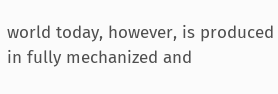world today, however, is produced in fully mechanized and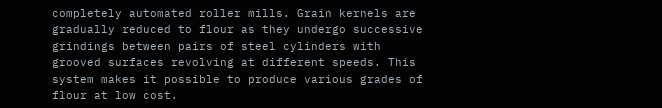completely automated roller mills. Grain kernels are gradually reduced to flour as they undergo successive grindings between pairs of steel cylinders with grooved surfaces revolving at different speeds. This system makes it possible to produce various grades of flour at low cost.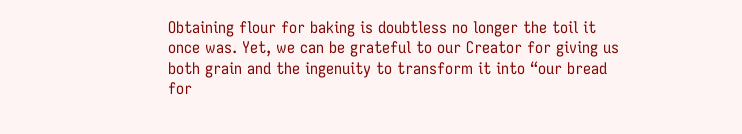Obtaining flour for baking is doubtless no longer the toil it once was. Yet, we can be grateful to our Creator for giving us both grain and the ingenuity to transform it into “our bread for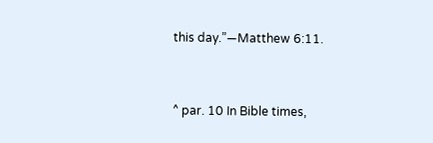this day.”—Matthew 6:11.


^ par. 10 In Bible times,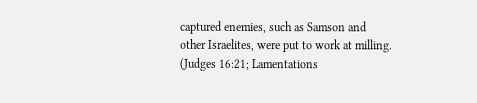captured enemies, such as Samson and other Israelites, were put to work at milling. (Judges 16:21; Lamentations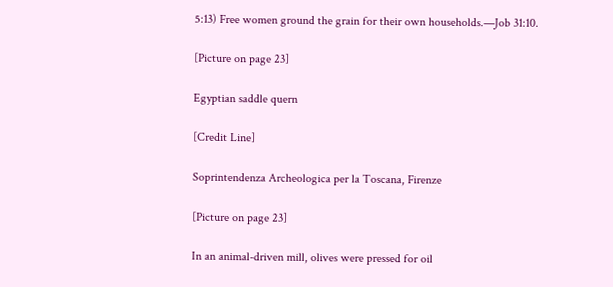5:13) Free women ground the grain for their own households.—Job 31:10.

[Picture on page 23]

Egyptian saddle quern

[Credit Line]

Soprintendenza Archeologica per la Toscana, Firenze

[Picture on page 23]

In an animal-driven mill, olives were pressed for oil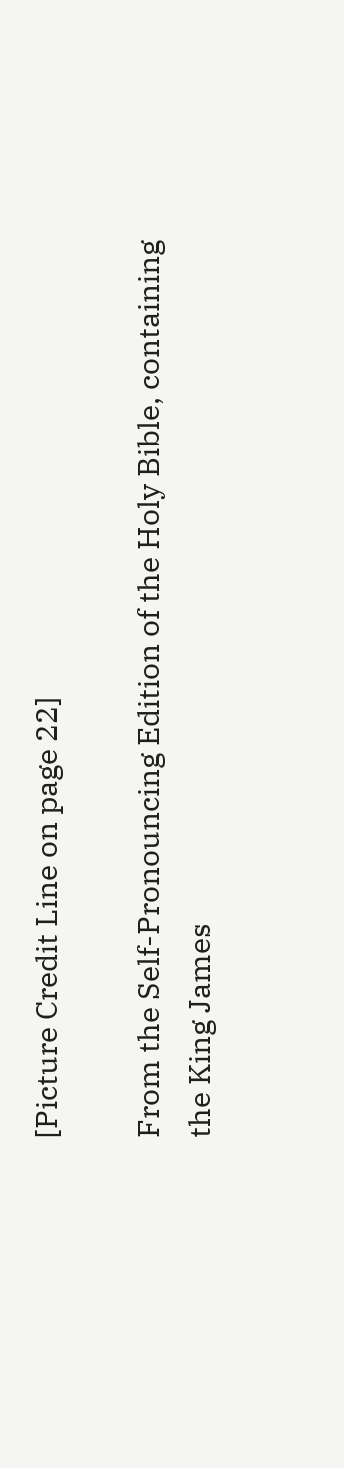[Picture Credit Line on page 22]

From the Self-Pronouncing Edition of the Holy Bible, containing the King James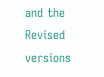and the Revised versions